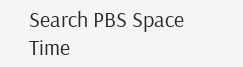Search PBS Space Time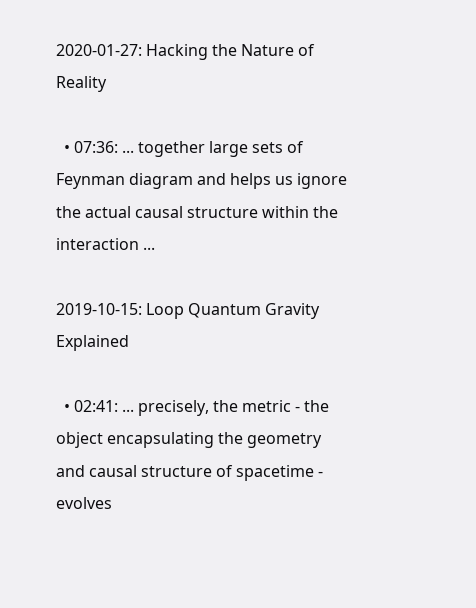2020-01-27: Hacking the Nature of Reality

  • 07:36: ... together large sets of Feynman diagram and helps us ignore the actual causal structure within the interaction ...

2019-10-15: Loop Quantum Gravity Explained

  • 02:41: ... precisely, the metric - the object encapsulating the geometry and causal structure of spacetime - evolves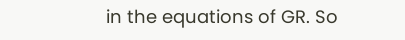in the equations of GR. So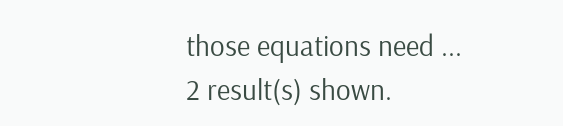those equations need ...
2 result(s) shown.